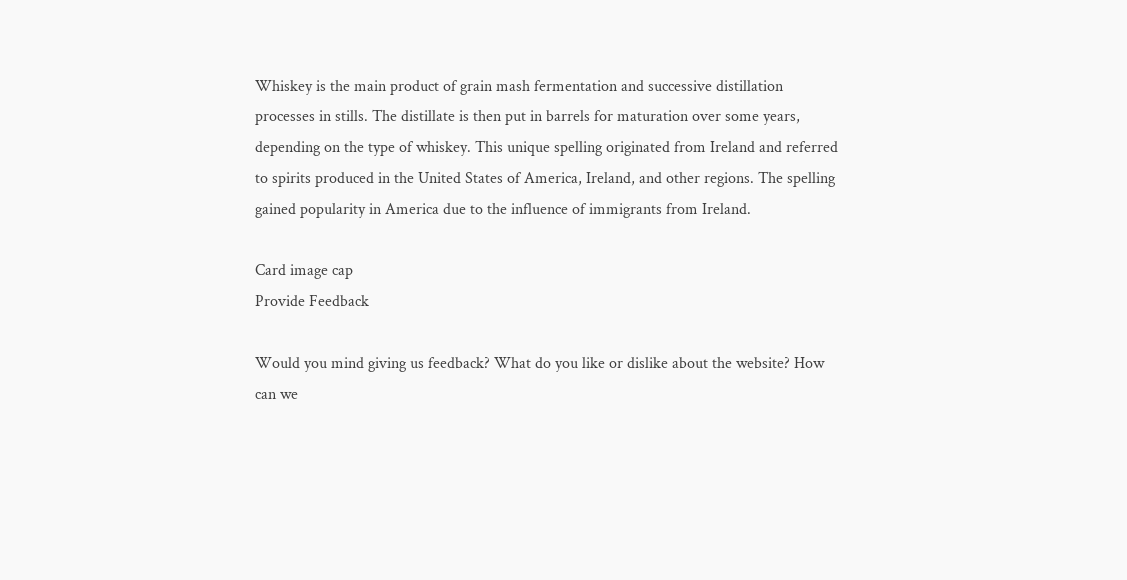Whiskey is the main product of grain mash fermentation and successive distillation processes in stills. The distillate is then put in barrels for maturation over some years, depending on the type of whiskey. This unique spelling originated from Ireland and referred to spirits produced in the United States of America, Ireland, and other regions. The spelling gained popularity in America due to the influence of immigrants from Ireland.

Card image cap
Provide Feedback

Would you mind giving us feedback? What do you like or dislike about the website? How can we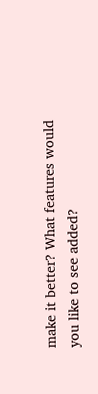make it better? What features would you like to see added?